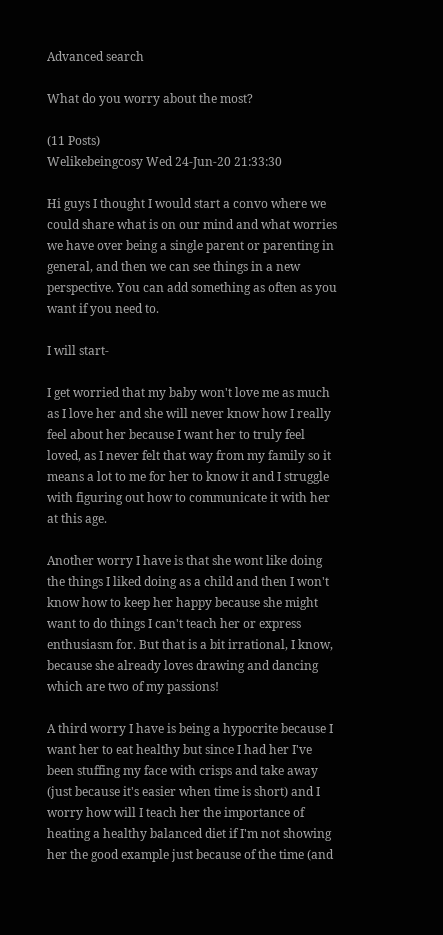Advanced search

What do you worry about the most?

(11 Posts)
Welikebeingcosy Wed 24-Jun-20 21:33:30

Hi guys I thought I would start a convo where we could share what is on our mind and what worries we have over being a single parent or parenting in general, and then we can see things in a new perspective. You can add something as often as you want if you need to.

I will start-

I get worried that my baby won't love me as much as I love her and she will never know how I really feel about her because I want her to truly feel loved, as I never felt that way from my family so it means a lot to me for her to know it and I struggle with figuring out how to communicate it with her at this age.

Another worry I have is that she wont like doing the things I liked doing as a child and then I won't know how to keep her happy because she might want to do things I can't teach her or express enthusiasm for. But that is a bit irrational, I know, because she already loves drawing and dancing which are two of my passions!

A third worry I have is being a hypocrite because I want her to eat healthy but since I had her I've been stuffing my face with crisps and take away (just because it's easier when time is short) and I worry how will I teach her the importance of heating a healthy balanced diet if I'm not showing her the good example just because of the time (and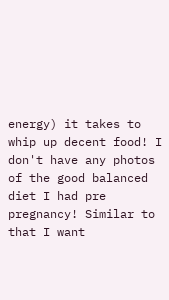energy) it takes to whip up decent food! I don't have any photos of the good balanced diet I had pre pregnancy! Similar to that I want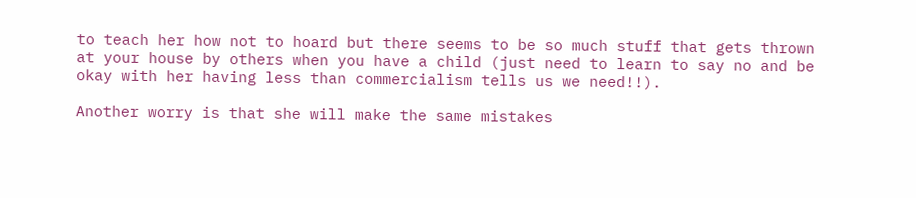to teach her how not to hoard but there seems to be so much stuff that gets thrown at your house by others when you have a child (just need to learn to say no and be okay with her having less than commercialism tells us we need!!).

Another worry is that she will make the same mistakes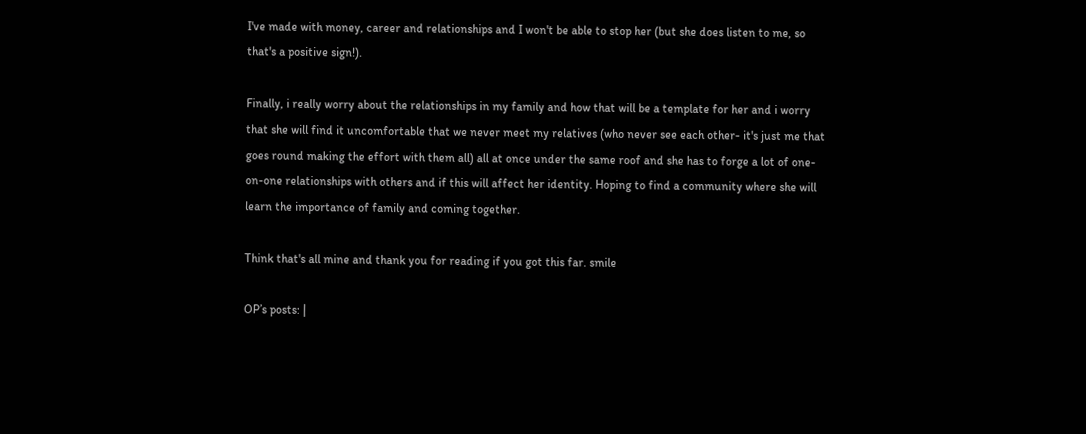I've made with money, career and relationships and I won't be able to stop her (but she does listen to me, so that's a positive sign!).

Finally, i really worry about the relationships in my family and how that will be a template for her and i worry that she will find it uncomfortable that we never meet my relatives (who never see each other- it's just me that goes round making the effort with them all) all at once under the same roof and she has to forge a lot of one-on-one relationships with others and if this will affect her identity. Hoping to find a community where she will learn the importance of family and coming together.

Think that's all mine and thank you for reading if you got this far. smile

OP’s posts: |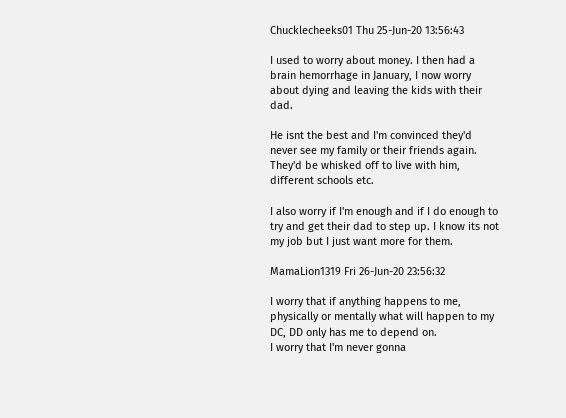Chucklecheeks01 Thu 25-Jun-20 13:56:43

I used to worry about money. I then had a brain hemorrhage in January, I now worry about dying and leaving the kids with their dad.

He isnt the best and I'm convinced they'd never see my family or their friends again. They'd be whisked off to live with him, different schools etc.

I also worry if I'm enough and if I do enough to try and get their dad to step up. I know its not my job but I just want more for them.

MamaLion1319 Fri 26-Jun-20 23:56:32

I worry that if anything happens to me, physically or mentally what will happen to my DC, DD only has me to depend on.
I worry that I'm never gonna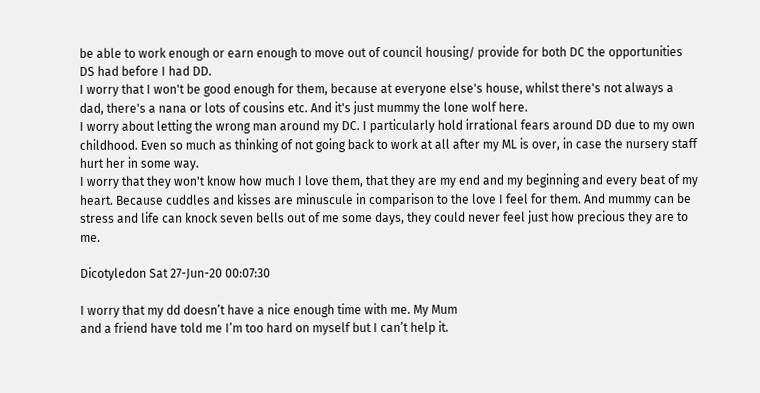be able to work enough or earn enough to move out of council housing/ provide for both DC the opportunities DS had before I had DD.
I worry that I won't be good enough for them, because at everyone else's house, whilst there's not always a dad, there's a nana or lots of cousins etc. And it's just mummy the lone wolf here.
I worry about letting the wrong man around my DC. I particularly hold irrational fears around DD due to my own childhood. Even so much as thinking of not going back to work at all after my ML is over, in case the nursery staff hurt her in some way.
I worry that they won't know how much I love them, that they are my end and my beginning and every beat of my heart. Because cuddles and kisses are minuscule in comparison to the love I feel for them. And mummy can be stress and life can knock seven bells out of me some days, they could never feel just how precious they are to me.

Dicotyledon Sat 27-Jun-20 00:07:30

I worry that my dd doesn’t have a nice enough time with me. My Mum
and a friend have told me I’m too hard on myself but I can’t help it.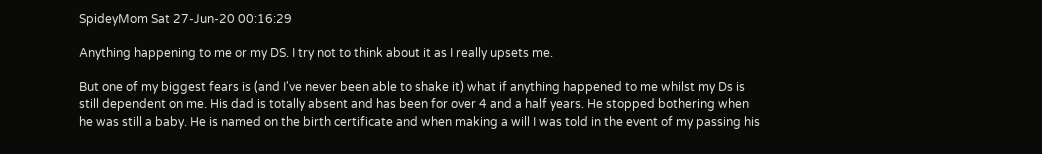SpideyMom Sat 27-Jun-20 00:16:29

Anything happening to me or my DS. I try not to think about it as I really upsets me.

But one of my biggest fears is (and I've never been able to shake it) what if anything happened to me whilst my Ds is still dependent on me. His dad is totally absent and has been for over 4 and a half years. He stopped bothering when he was still a baby. He is named on the birth certificate and when making a will I was told in the event of my passing his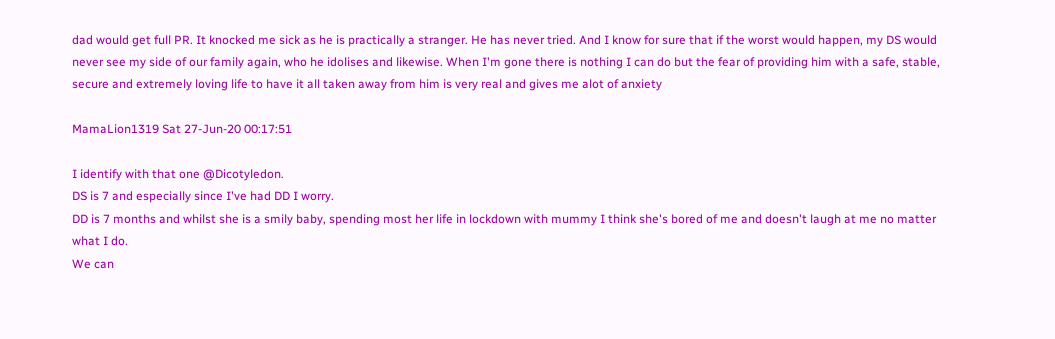dad would get full PR. It knocked me sick as he is practically a stranger. He has never tried. And I know for sure that if the worst would happen, my DS would never see my side of our family again, who he idolises and likewise. When I'm gone there is nothing I can do but the fear of providing him with a safe, stable, secure and extremely loving life to have it all taken away from him is very real and gives me alot of anxiety

MamaLion1319 Sat 27-Jun-20 00:17:51

I identify with that one @Dicotyledon.
DS is 7 and especially since I've had DD I worry.
DD is 7 months and whilst she is a smily baby, spending most her life in lockdown with mummy I think she's bored of me and doesn't laugh at me no matter what I do.
We can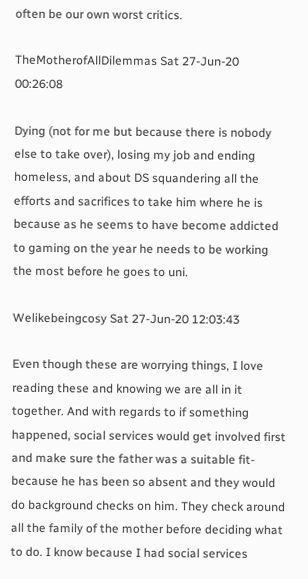often be our own worst critics.

TheMotherofAllDilemmas Sat 27-Jun-20 00:26:08

Dying (not for me but because there is nobody else to take over), losing my job and ending homeless, and about DS squandering all the efforts and sacrifices to take him where he is because as he seems to have become addicted to gaming on the year he needs to be working the most before he goes to uni.

Welikebeingcosy Sat 27-Jun-20 12:03:43

Even though these are worrying things, I love reading these and knowing we are all in it together. And with regards to if something happened, social services would get involved first and make sure the father was a suitable fit- because he has been so absent and they would do background checks on him. They check around all the family of the mother before deciding what to do. I know because I had social services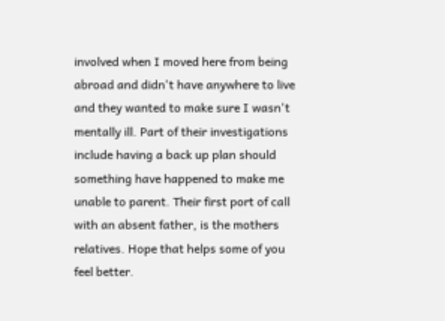involved when I moved here from being abroad and didn't have anywhere to live and they wanted to make sure I wasn't mentally ill. Part of their investigations include having a back up plan should something have happened to make me unable to parent. Their first port of call with an absent father, is the mothers relatives. Hope that helps some of you feel better.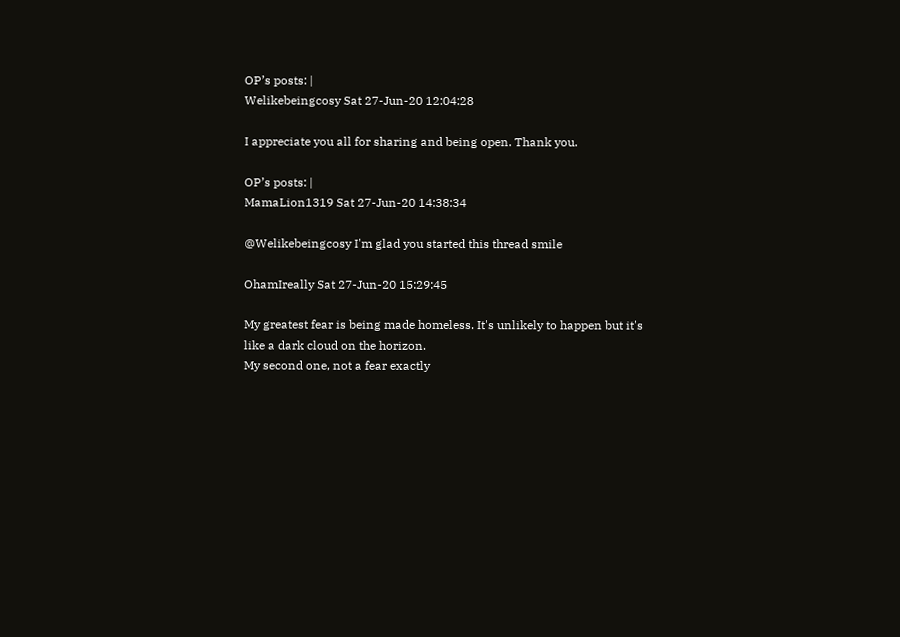OP’s posts: |
Welikebeingcosy Sat 27-Jun-20 12:04:28

I appreciate you all for sharing and being open. Thank you.

OP’s posts: |
MamaLion1319 Sat 27-Jun-20 14:38:34

@Welikebeingcosy I'm glad you started this thread smile

OhamIreally Sat 27-Jun-20 15:29:45

My greatest fear is being made homeless. It's unlikely to happen but it's like a dark cloud on the horizon.
My second one, not a fear exactly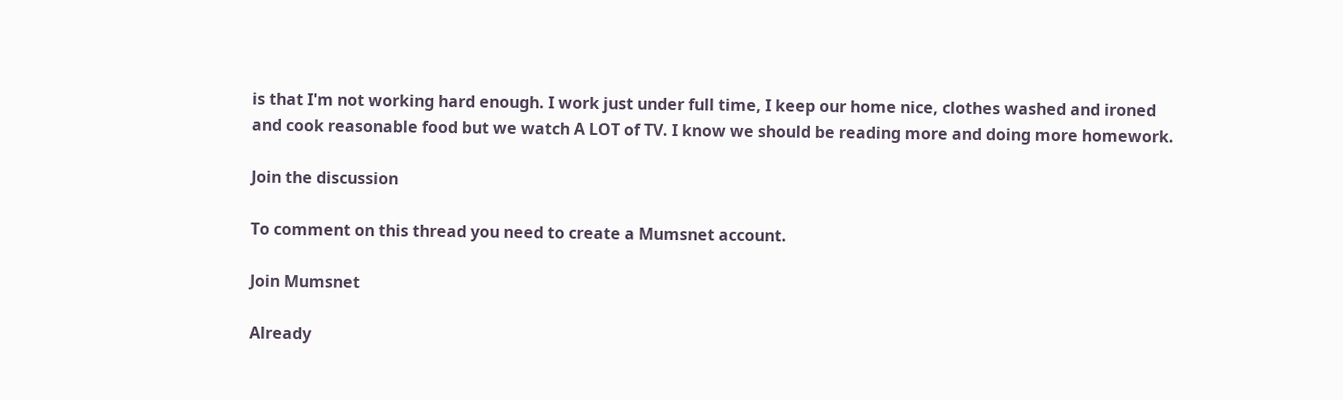is that I'm not working hard enough. I work just under full time, I keep our home nice, clothes washed and ironed and cook reasonable food but we watch A LOT of TV. I know we should be reading more and doing more homework.

Join the discussion

To comment on this thread you need to create a Mumsnet account.

Join Mumsnet

Already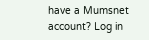have a Mumsnet account? Log in